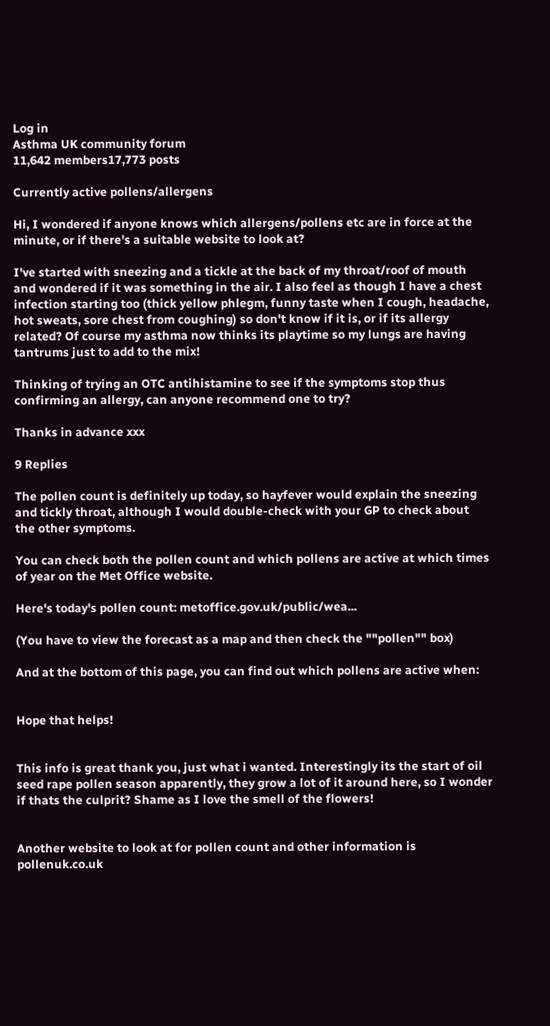Log in
Asthma UK community forum
11,642 members17,773 posts

Currently active pollens/allergens

Hi, I wondered if anyone knows which allergens/pollens etc are in force at the minute, or if there's a suitable website to look at?

I've started with sneezing and a tickle at the back of my throat/roof of mouth and wondered if it was something in the air. I also feel as though I have a chest infection starting too (thick yellow phlegm, funny taste when I cough, headache, hot sweats, sore chest from coughing) so don't know if it is, or if its allergy related? Of course my asthma now thinks its playtime so my lungs are having tantrums just to add to the mix!

Thinking of trying an OTC antihistamine to see if the symptoms stop thus confirming an allergy, can anyone recommend one to try?

Thanks in advance xxx

9 Replies

The pollen count is definitely up today, so hayfever would explain the sneezing and tickly throat, although I would double-check with your GP to check about the other symptoms.

You can check both the pollen count and which pollens are active at which times of year on the Met Office website.

Here's today's pollen count: metoffice.gov.uk/public/wea...

(You have to view the forecast as a map and then check the ""pollen"" box)

And at the bottom of this page, you can find out which pollens are active when:


Hope that helps!


This info is great thank you, just what i wanted. Interestingly its the start of oil seed rape pollen season apparently, they grow a lot of it around here, so I wonder if thats the culprit? Shame as I love the smell of the flowers!


Another website to look at for pollen count and other information is pollenuk.co.uk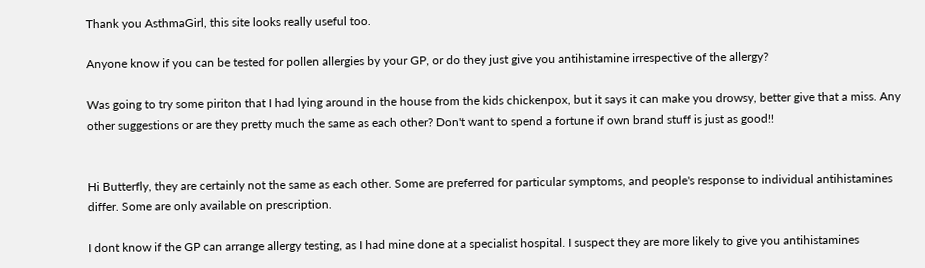Thank you AsthmaGirl, this site looks really useful too.

Anyone know if you can be tested for pollen allergies by your GP, or do they just give you antihistamine irrespective of the allergy?

Was going to try some piriton that I had lying around in the house from the kids chickenpox, but it says it can make you drowsy, better give that a miss. Any other suggestions or are they pretty much the same as each other? Don't want to spend a fortune if own brand stuff is just as good!!


Hi Butterfly, they are certainly not the same as each other. Some are preferred for particular symptoms, and people's response to individual antihistamines differ. Some are only available on prescription.

I dont know if the GP can arrange allergy testing, as I had mine done at a specialist hospital. I suspect they are more likely to give you antihistamines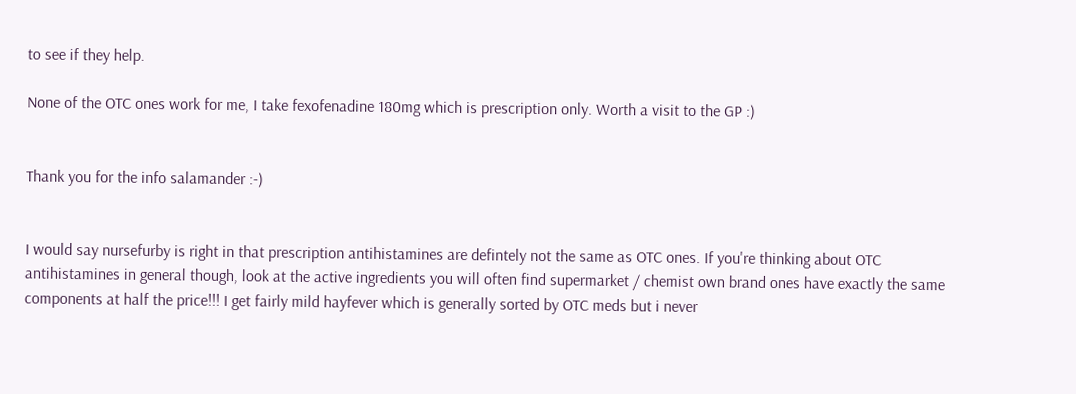to see if they help.

None of the OTC ones work for me, I take fexofenadine 180mg which is prescription only. Worth a visit to the GP :)


Thank you for the info salamander :-)


I would say nursefurby is right in that prescription antihistamines are defintely not the same as OTC ones. If you're thinking about OTC antihistamines in general though, look at the active ingredients you will often find supermarket / chemist own brand ones have exactly the same components at half the price!!! I get fairly mild hayfever which is generally sorted by OTC meds but i never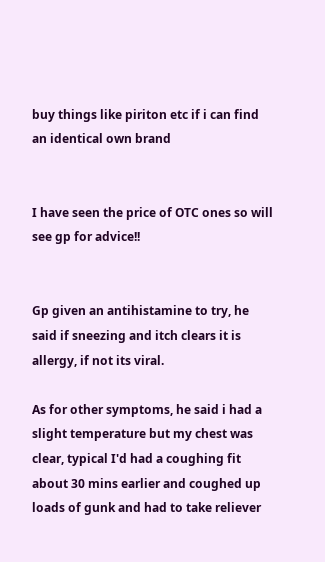buy things like piriton etc if i can find an identical own brand


I have seen the price of OTC ones so will see gp for advice!!


Gp given an antihistamine to try, he said if sneezing and itch clears it is allergy, if not its viral.

As for other symptoms, he said i had a slight temperature but my chest was clear, typical I'd had a coughing fit about 30 mins earlier and coughed up loads of gunk and had to take reliever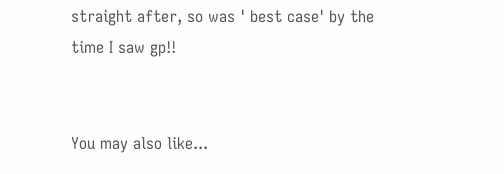straight after, so was ' best case' by the time I saw gp!!


You may also like...